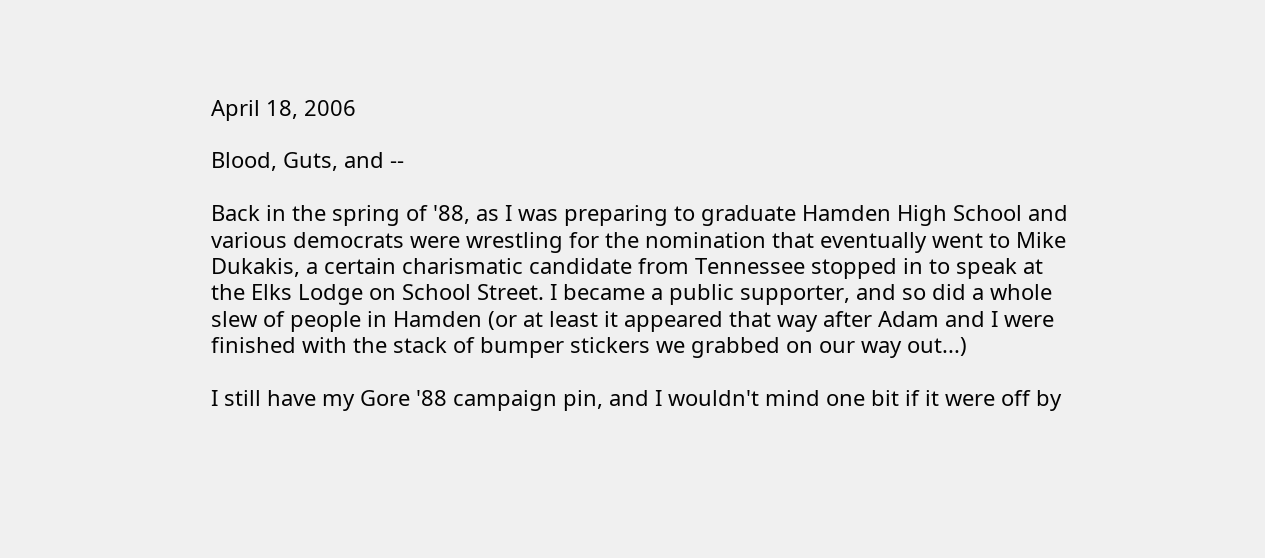April 18, 2006

Blood, Guts, and --

Back in the spring of '88, as I was preparing to graduate Hamden High School and various democrats were wrestling for the nomination that eventually went to Mike Dukakis, a certain charismatic candidate from Tennessee stopped in to speak at the Elks Lodge on School Street. I became a public supporter, and so did a whole slew of people in Hamden (or at least it appeared that way after Adam and I were finished with the stack of bumper stickers we grabbed on our way out...)

I still have my Gore '88 campaign pin, and I wouldn't mind one bit if it were off by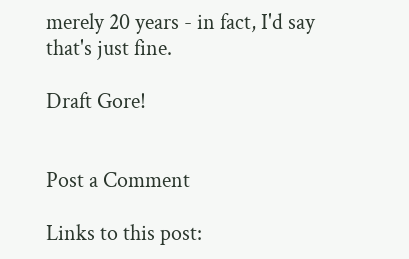merely 20 years - in fact, I'd say that's just fine.

Draft Gore!


Post a Comment

Links to this post: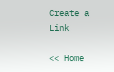Create a Link

<< Home